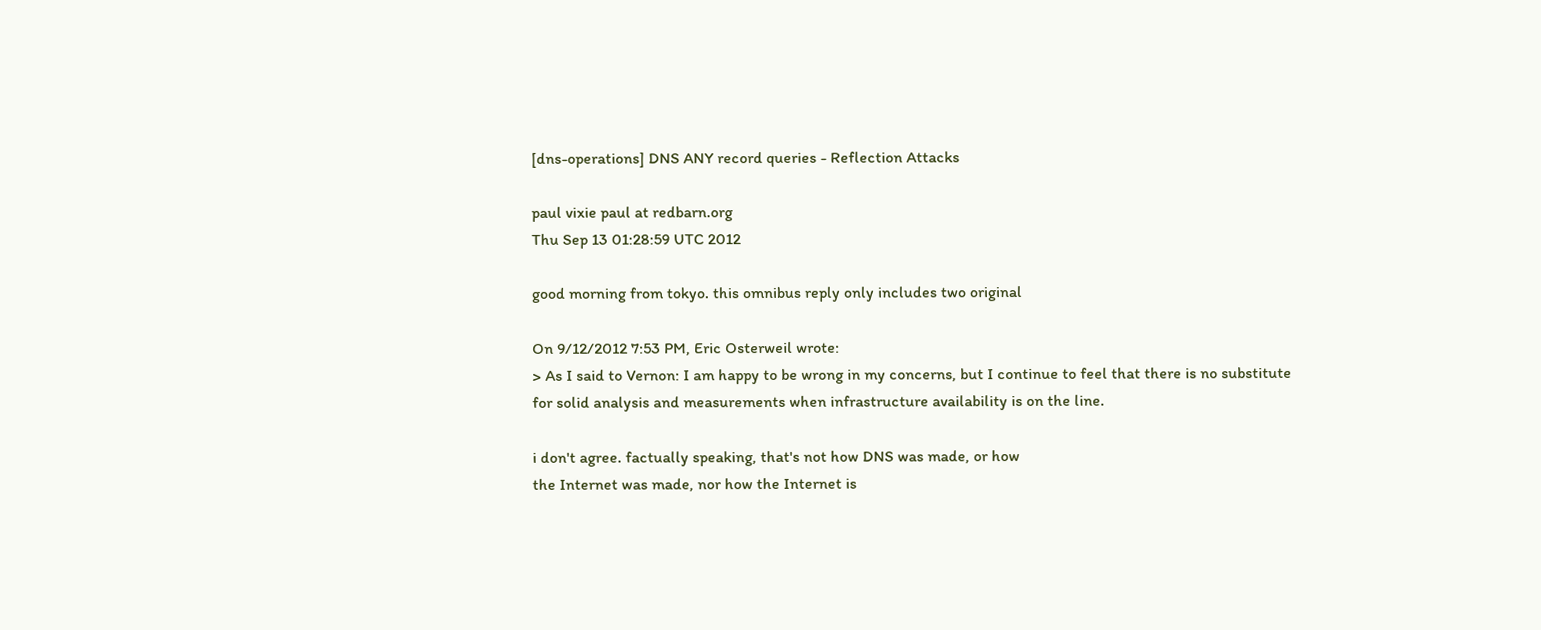[dns-operations] DNS ANY record queries - Reflection Attacks

paul vixie paul at redbarn.org
Thu Sep 13 01:28:59 UTC 2012

good morning from tokyo. this omnibus reply only includes two original

On 9/12/2012 7:53 PM, Eric Osterweil wrote:
> As I said to Vernon: I am happy to be wrong in my concerns, but I continue to feel that there is no substitute for solid analysis and measurements when infrastructure availability is on the line.

i don't agree. factually speaking, that's not how DNS was made, or how
the Internet was made, nor how the Internet is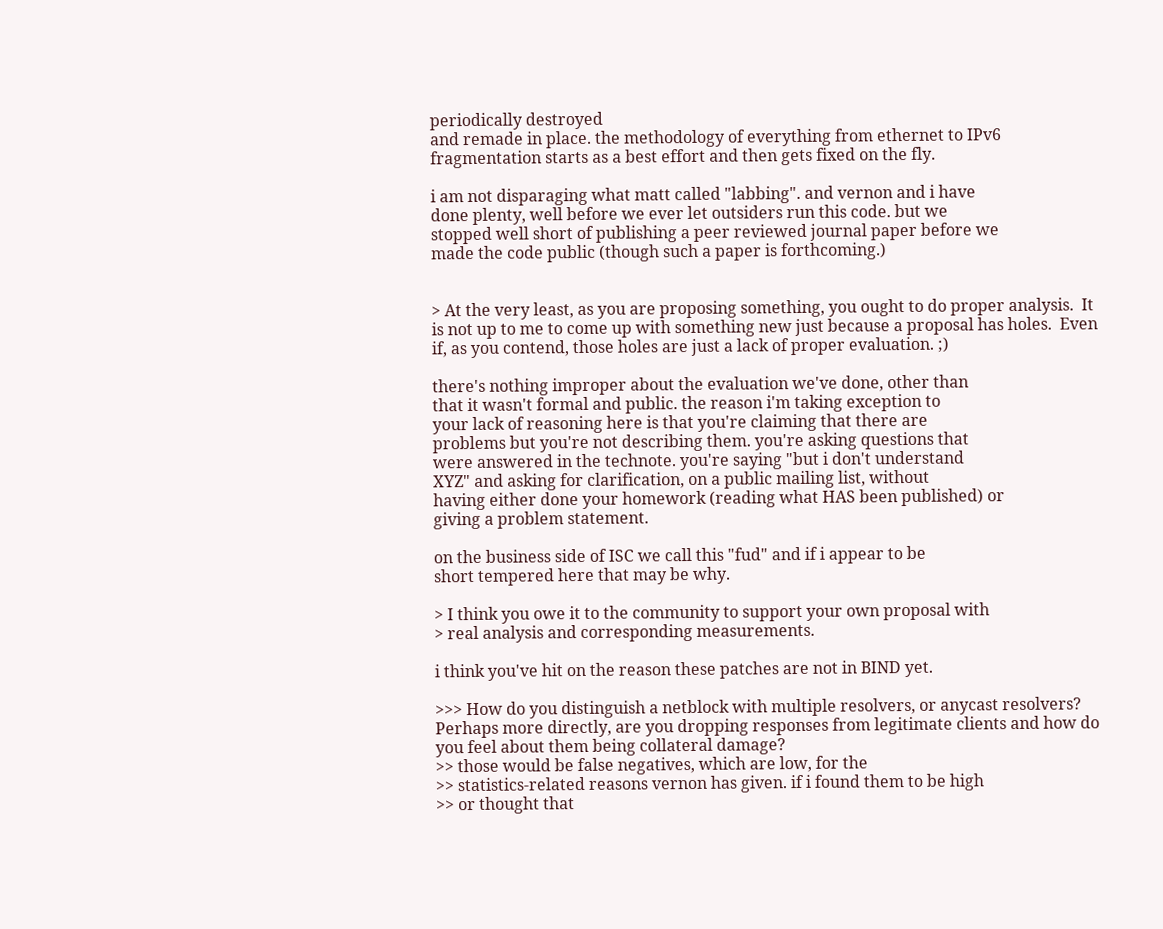periodically destroyed
and remade in place. the methodology of everything from ethernet to IPv6
fragmentation starts as a best effort and then gets fixed on the fly.

i am not disparaging what matt called "labbing". and vernon and i have
done plenty, well before we ever let outsiders run this code. but we
stopped well short of publishing a peer reviewed journal paper before we
made the code public (though such a paper is forthcoming.)


> At the very least, as you are proposing something, you ought to do proper analysis.  It is not up to me to come up with something new just because a proposal has holes.  Even if, as you contend, those holes are just a lack of proper evaluation. ;)

there's nothing improper about the evaluation we've done, other than
that it wasn't formal and public. the reason i'm taking exception to
your lack of reasoning here is that you're claiming that there are
problems but you're not describing them. you're asking questions that
were answered in the technote. you're saying "but i don't understand
XYZ" and asking for clarification, on a public mailing list, without
having either done your homework (reading what HAS been published) or
giving a problem statement.

on the business side of ISC we call this "fud" and if i appear to be
short tempered here that may be why.

> I think you owe it to the community to support your own proposal with
> real analysis and corresponding measurements.

i think you've hit on the reason these patches are not in BIND yet.

>>> How do you distinguish a netblock with multiple resolvers, or anycast resolvers?  Perhaps more directly, are you dropping responses from legitimate clients and how do you feel about them being collateral damage?
>> those would be false negatives, which are low, for the
>> statistics-related reasons vernon has given. if i found them to be high
>> or thought that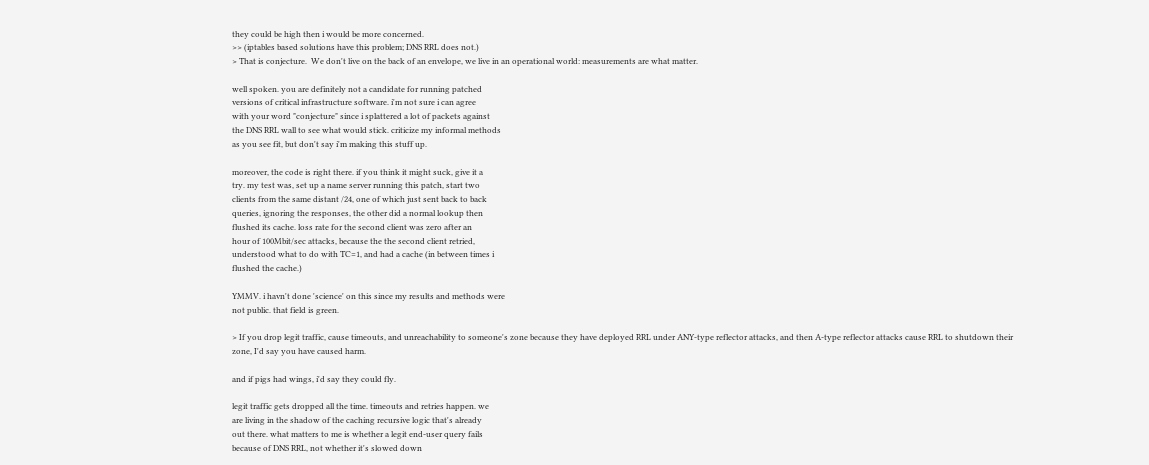they could be high then i would be more concerned.
>> (iptables based solutions have this problem; DNS RRL does not.)
> That is conjecture.  We don't live on the back of an envelope, we live in an operational world: measurements are what matter.

well spoken. you are definitely not a candidate for running patched
versions of critical infrastructure software. i'm not sure i can agree
with your word "conjecture" since i splattered a lot of packets against
the DNS RRL wall to see what would stick. criticize my informal methods
as you see fit, but don't say i'm making this stuff up.

moreover, the code is right there. if you think it might suck, give it a
try. my test was, set up a name server running this patch, start two
clients from the same distant /24, one of which just sent back to back
queries, ignoring the responses, the other did a normal lookup then
flushed its cache. loss rate for the second client was zero after an
hour of 100Mbit/sec attacks, because the the second client retried,
understood what to do with TC=1, and had a cache (in between times i
flushed the cache.)

YMMV. i havn't done 'science' on this since my results and methods were
not public. that field is green.

> If you drop legit traffic, cause timeouts, and unreachability to someone's zone because they have deployed RRL under ANY-type reflector attacks, and then A-type reflector attacks cause RRL to shutdown their zone, I'd say you have caused harm.

and if pigs had wings, i'd say they could fly.

legit traffic gets dropped all the time. timeouts and retries happen. we
are living in the shadow of the caching recursive logic that's already
out there. what matters to me is whether a legit end-user query fails
because of DNS RRL, not whether it's slowed down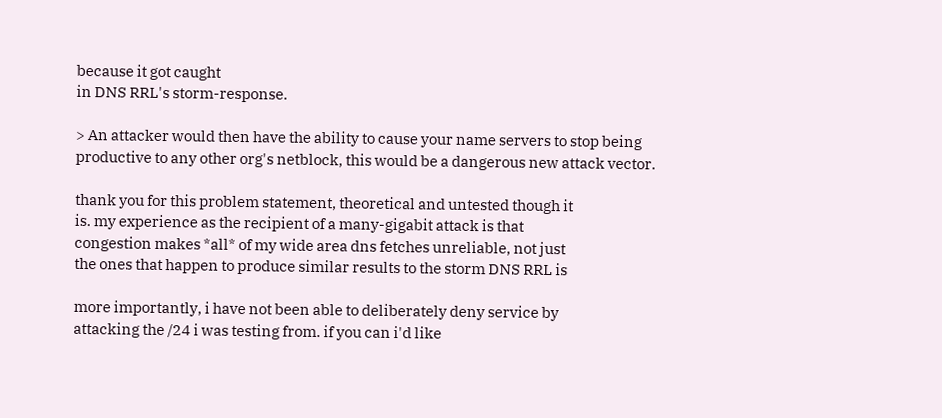because it got caught
in DNS RRL's storm-response.

> An attacker would then have the ability to cause your name servers to stop being productive to any other org's netblock, this would be a dangerous new attack vector.

thank you for this problem statement, theoretical and untested though it
is. my experience as the recipient of a many-gigabit attack is that
congestion makes *all* of my wide area dns fetches unreliable, not just
the ones that happen to produce similar results to the storm DNS RRL is

more importantly, i have not been able to deliberately deny service by
attacking the /24 i was testing from. if you can i'd like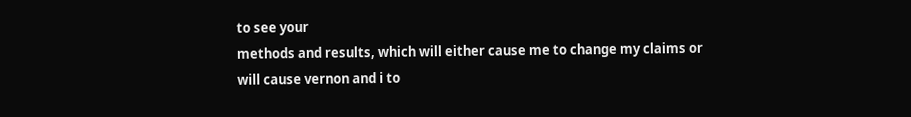to see your
methods and results, which will either cause me to change my claims or
will cause vernon and i to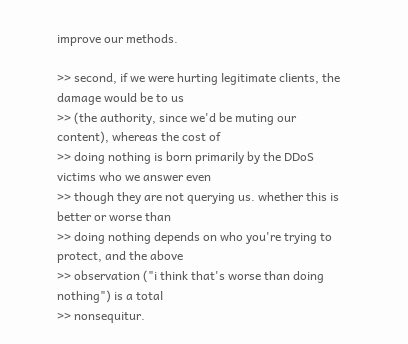improve our methods.

>> second, if we were hurting legitimate clients, the damage would be to us
>> (the authority, since we'd be muting our content), whereas the cost of
>> doing nothing is born primarily by the DDoS victims who we answer even
>> though they are not querying us. whether this is better or worse than
>> doing nothing depends on who you're trying to protect, and the above
>> observation ("i think that's worse than doing nothing") is a total
>> nonsequitur.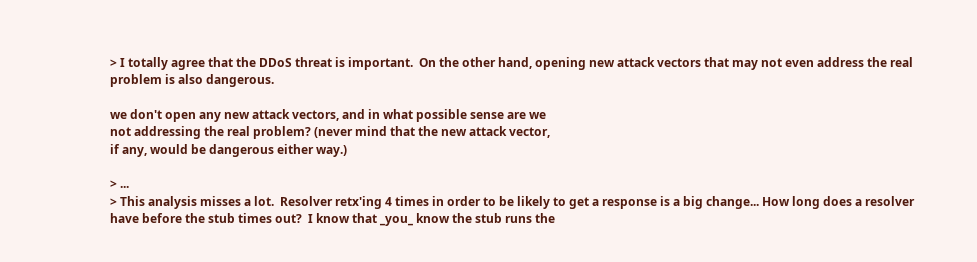> I totally agree that the DDoS threat is important.  On the other hand, opening new attack vectors that may not even address the real problem is also dangerous.

we don't open any new attack vectors, and in what possible sense are we
not addressing the real problem? (never mind that the new attack vector,
if any, would be dangerous either way.)

> ...
> This analysis misses a lot.  Resolver retx'ing 4 times in order to be likely to get a response is a big change... How long does a resolver have before the stub times out?  I know that _you_ know the stub runs the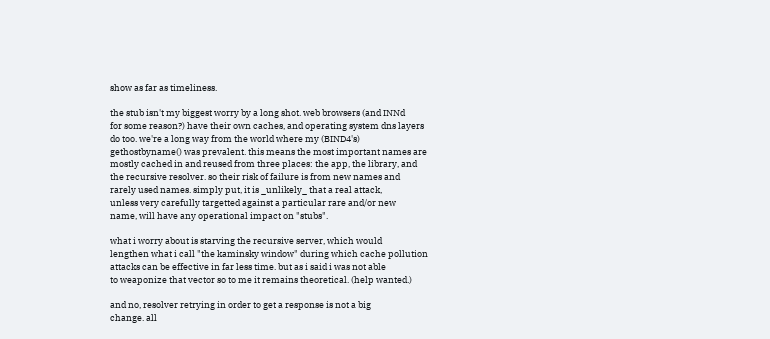show as far as timeliness.

the stub isn't my biggest worry by a long shot. web browsers (and INNd
for some reason?) have their own caches, and operating system dns layers
do too. we're a long way from the world where my (BIND4's)
gethostbyname() was prevalent. this means the most important names are
mostly cached in and reused from three places: the app, the library, and
the recursive resolver. so their risk of failure is from new names and
rarely used names. simply put, it is _unlikely_ that a real attack,
unless very carefully targetted against a particular rare and/or new
name, will have any operational impact on "stubs".

what i worry about is starving the recursive server, which would
lengthen what i call "the kaminsky window" during which cache pollution
attacks can be effective in far less time. but as i said i was not able
to weaponize that vector so to me it remains theoretical. (help wanted.)

and no, resolver retrying in order to get a response is not a big
change. all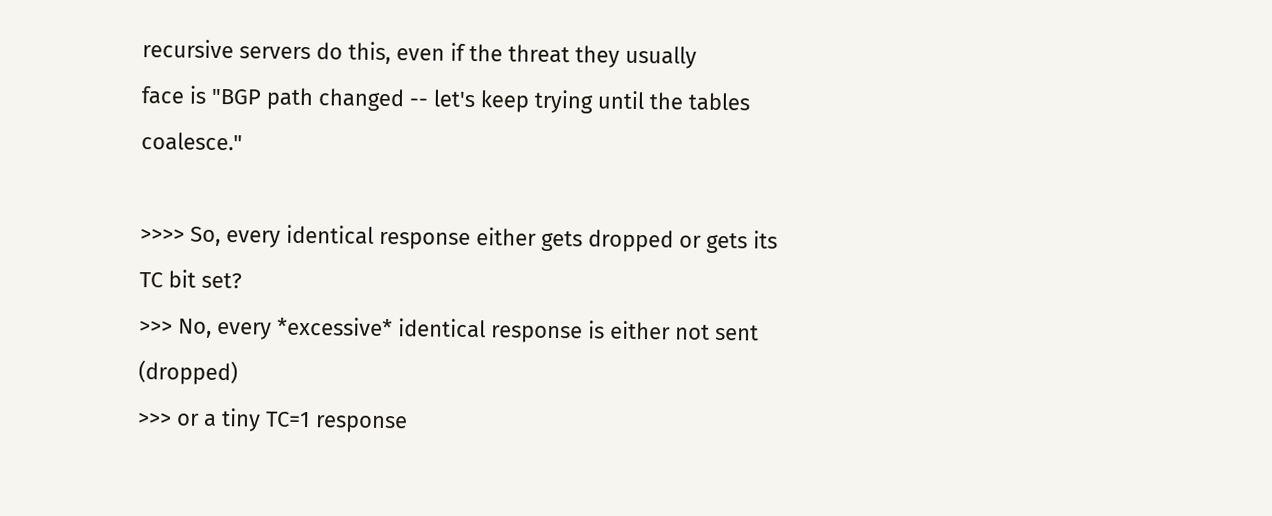recursive servers do this, even if the threat they usually
face is "BGP path changed -- let's keep trying until the tables coalesce."

>>>> So, every identical response either gets dropped or gets its TC bit set?
>>> No, every *excessive* identical response is either not sent (dropped)
>>> or a tiny TC=1 response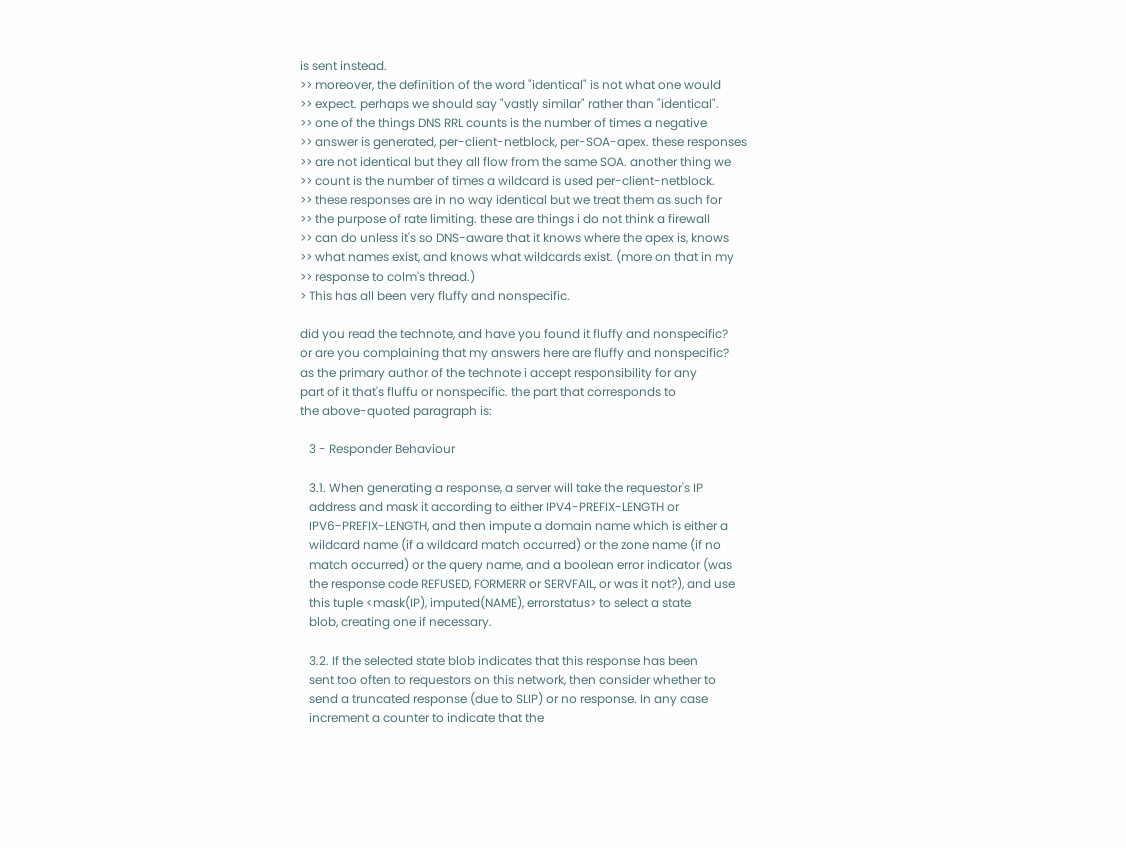is sent instead.
>> moreover, the definition of the word "identical" is not what one would
>> expect. perhaps we should say "vastly similar" rather than "identical".
>> one of the things DNS RRL counts is the number of times a negative
>> answer is generated, per-client-netblock, per-SOA-apex. these responses
>> are not identical but they all flow from the same SOA. another thing we
>> count is the number of times a wildcard is used per-client-netblock.
>> these responses are in no way identical but we treat them as such for
>> the purpose of rate limiting. these are things i do not think a firewall
>> can do unless it's so DNS-aware that it knows where the apex is, knows
>> what names exist, and knows what wildcards exist. (more on that in my
>> response to colm's thread.)
> This has all been very fluffy and nonspecific.

did you read the technote, and have you found it fluffy and nonspecific?
or are you complaining that my answers here are fluffy and nonspecific?
as the primary author of the technote i accept responsibility for any
part of it that's fluffu or nonspecific. the part that corresponds to
the above-quoted paragraph is:

   3 - Responder Behaviour

   3.1. When generating a response, a server will take the requestor's IP
   address and mask it according to either IPV4-PREFIX-LENGTH or
   IPV6-PREFIX-LENGTH, and then impute a domain name which is either a
   wildcard name (if a wildcard match occurred) or the zone name (if no
   match occurred) or the query name, and a boolean error indicator (was
   the response code REFUSED, FORMERR or SERVFAIL, or was it not?), and use
   this tuple <mask(IP), imputed(NAME), errorstatus> to select a state
   blob, creating one if necessary.

   3.2. If the selected state blob indicates that this response has been
   sent too often to requestors on this network, then consider whether to
   send a truncated response (due to SLIP) or no response. In any case
   increment a counter to indicate that the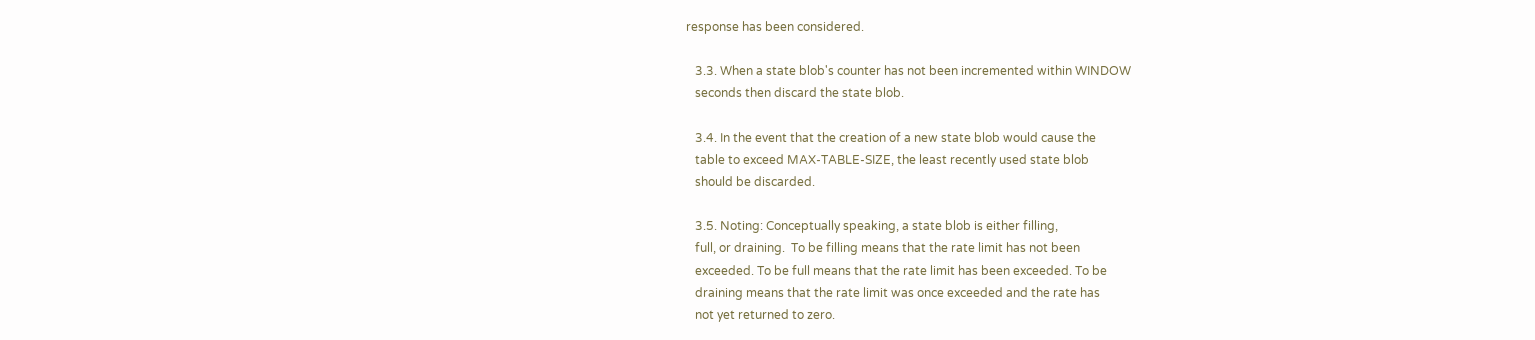response has been considered.

   3.3. When a state blob's counter has not been incremented within WINDOW
   seconds then discard the state blob.

   3.4. In the event that the creation of a new state blob would cause the
   table to exceed MAX-TABLE-SIZE, the least recently used state blob
   should be discarded.

   3.5. Noting: Conceptually speaking, a state blob is either filling,
   full, or draining.  To be filling means that the rate limit has not been
   exceeded. To be full means that the rate limit has been exceeded. To be
   draining means that the rate limit was once exceeded and the rate has
   not yet returned to zero.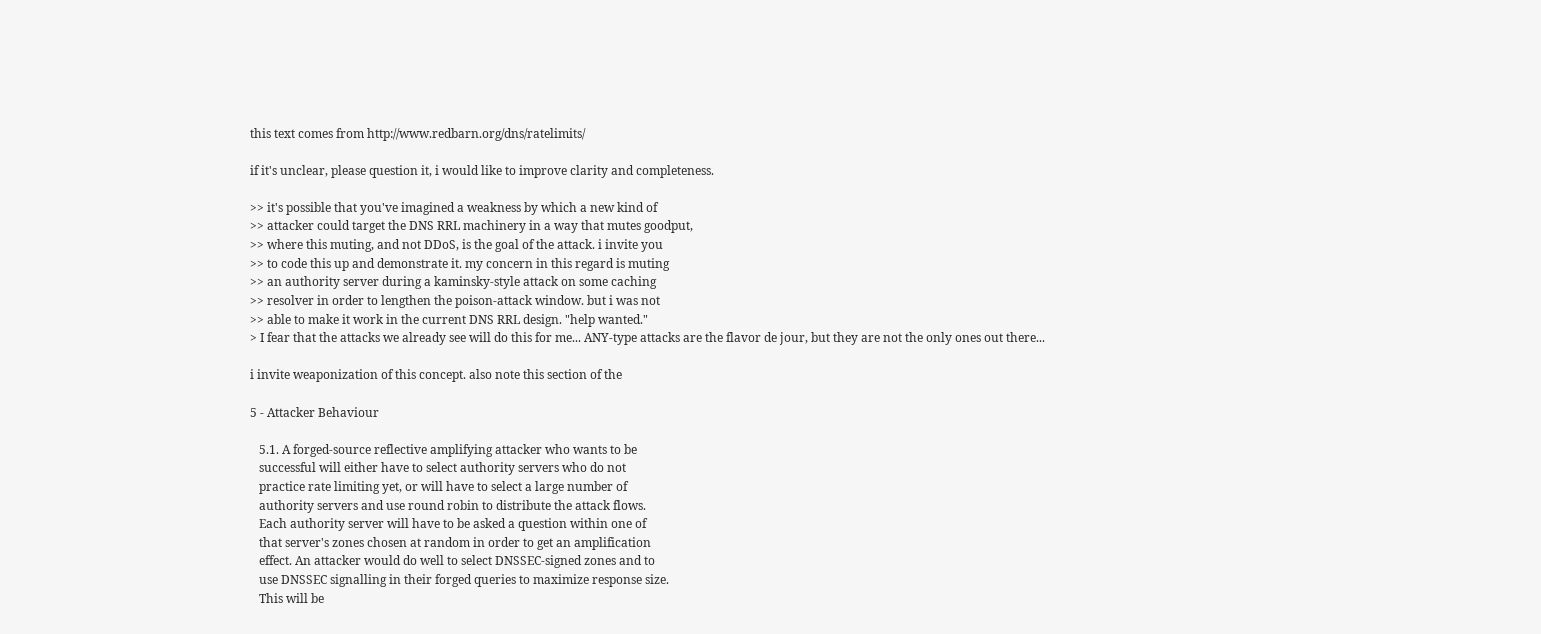this text comes from http://www.redbarn.org/dns/ratelimits/

if it's unclear, please question it, i would like to improve clarity and completeness.

>> it's possible that you've imagined a weakness by which a new kind of
>> attacker could target the DNS RRL machinery in a way that mutes goodput,
>> where this muting, and not DDoS, is the goal of the attack. i invite you
>> to code this up and demonstrate it. my concern in this regard is muting
>> an authority server during a kaminsky-style attack on some caching
>> resolver in order to lengthen the poison-attack window. but i was not
>> able to make it work in the current DNS RRL design. "help wanted."
> I fear that the attacks we already see will do this for me... ANY-type attacks are the flavor de jour, but they are not the only ones out there...

i invite weaponization of this concept. also note this section of the

5 - Attacker Behaviour

   5.1. A forged-source reflective amplifying attacker who wants to be
   successful will either have to select authority servers who do not
   practice rate limiting yet, or will have to select a large number of
   authority servers and use round robin to distribute the attack flows.
   Each authority server will have to be asked a question within one of
   that server's zones chosen at random in order to get an amplification
   effect. An attacker would do well to select DNSSEC-signed zones and to
   use DNSSEC signalling in their forged queries to maximize response size.
   This will be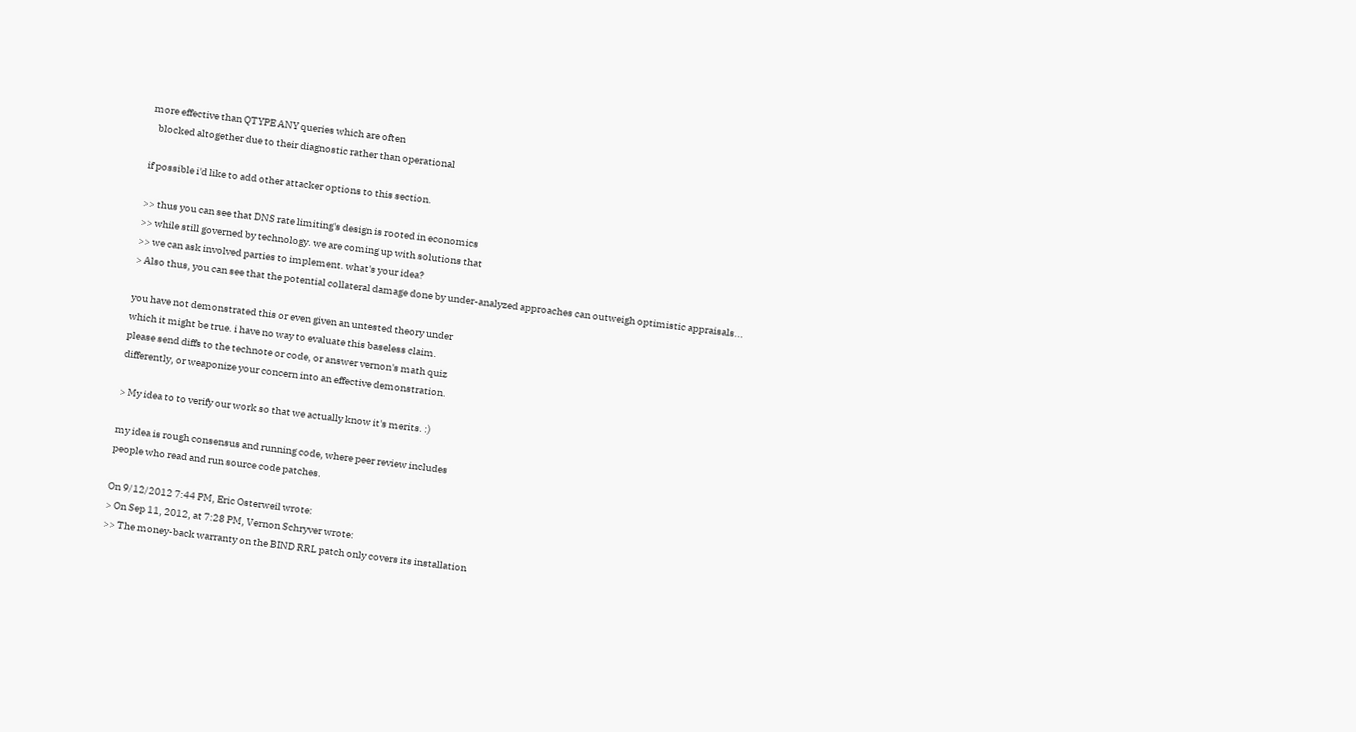more effective than QTYPE ANY queries which are often
   blocked altogether due to their diagnostic rather than operational

if possible i'd like to add other attacker options to this section.

>> thus you can see that DNS rate limiting's design is rooted in economics
>> while still governed by technology. we are coming up with solutions that
>> we can ask involved parties to implement. what's your idea?
> Also thus, you can see that the potential collateral damage done by under-analyzed approaches can outweigh optimistic appraisals...

you have not demonstrated this or even given an untested theory under
which it might be true. i have no way to evaluate this baseless claim.
please send diffs to the technote or code, or answer vernon's math quiz
differently, or weaponize your concern into an effective demonstration.

> My idea to to verify our work so that we actually know it's merits. :)

my idea is rough consensus and running code, where peer review includes
people who read and run source code patches.

On 9/12/2012 7:44 PM, Eric Osterweil wrote:
> On Sep 11, 2012, at 7:28 PM, Vernon Schryver wrote:
>> The money-back warranty on the BIND RRL patch only covers its installation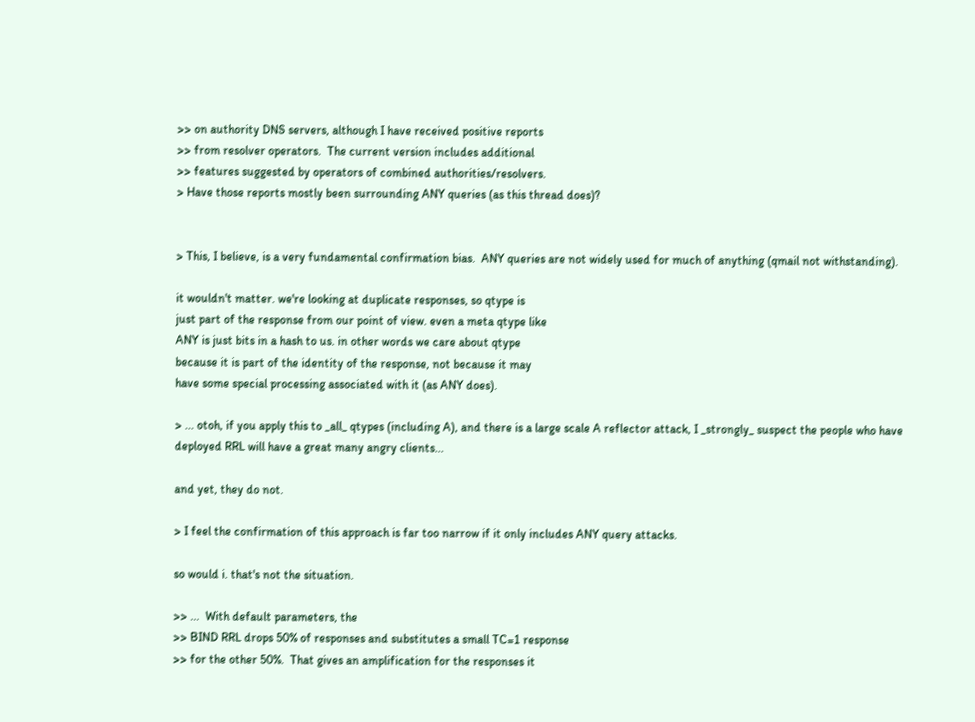>> on authority DNS servers, although I have received positive reports
>> from resolver operators.  The current version includes additional
>> features suggested by operators of combined authorities/resolvers.
> Have those reports mostly been surrounding ANY queries (as this thread does)?


> This, I believe, is a very fundamental confirmation bias.  ANY queries are not widely used for much of anything (qmail not withstanding).

it wouldn't matter. we're looking at duplicate responses, so qtype is
just part of the response from our point of view. even a meta qtype like
ANY is just bits in a hash to us. in other words we care about qtype
because it is part of the identity of the response, not because it may
have some special processing associated with it (as ANY does).

> ... otoh, if you apply this to _all_ qtypes (including A), and there is a large scale A reflector attack, I _strongly_ suspect the people who have deployed RRL will have a great many angry clients...

and yet, they do not.

> I feel the confirmation of this approach is far too narrow if it only includes ANY query attacks.

so would i. that's not the situation.

>> ...  With default parameters, the
>> BIND RRL drops 50% of responses and substitutes a small TC=1 response
>> for the other 50%.  That gives an amplification for the responses it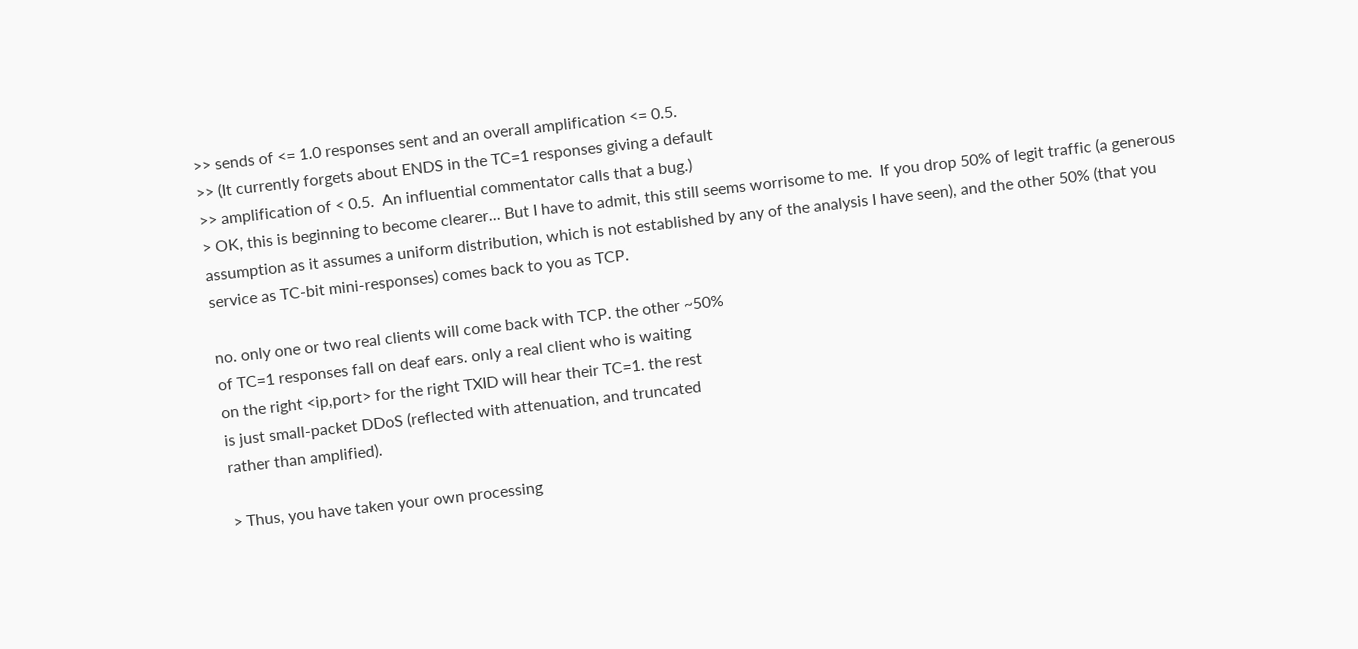>> sends of <= 1.0 responses sent and an overall amplification <= 0.5.
>> (It currently forgets about ENDS in the TC=1 responses giving a default
>> amplification of < 0.5.  An influential commentator calls that a bug.)
> OK, this is beginning to become clearer... But I have to admit, this still seems worrisome to me.  If you drop 50% of legit traffic (a generous assumption as it assumes a uniform distribution, which is not established by any of the analysis I have seen), and the other 50% (that you service as TC-bit mini-responses) comes back to you as TCP.

no. only one or two real clients will come back with TCP. the other ~50%
of TC=1 responses fall on deaf ears. only a real client who is waiting
on the right <ip,port> for the right TXID will hear their TC=1. the rest
is just small-packet DDoS (reflected with attenuation, and truncated
rather than amplified).

> Thus, you have taken your own processing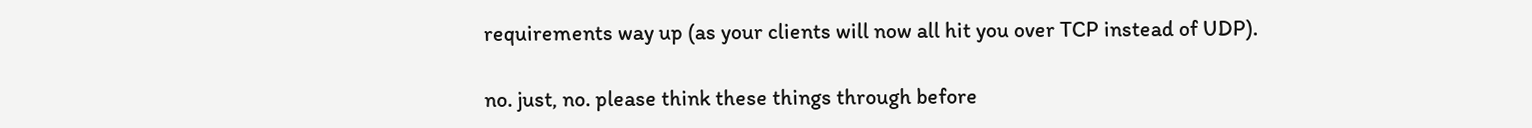requirements way up (as your clients will now all hit you over TCP instead of UDP).

no. just, no. please think these things through before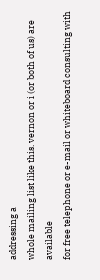addressing a
whole mailing list like this. vernon or i (or both of us) are available
for free telephone or e-mail or whiteboard consulting with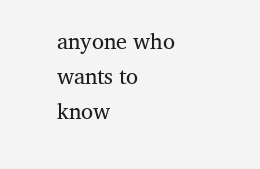anyone who
wants to know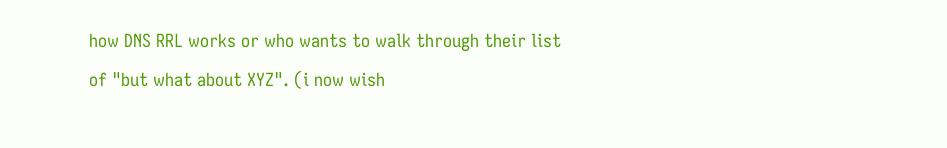how DNS RRL works or who wants to walk through their list
of "but what about XYZ". (i now wish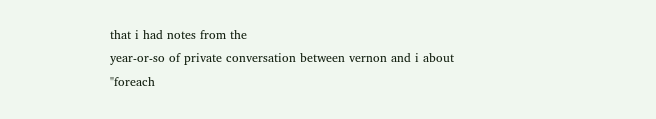that i had notes from the
year-or-so of private conversation between vernon and i about "foreach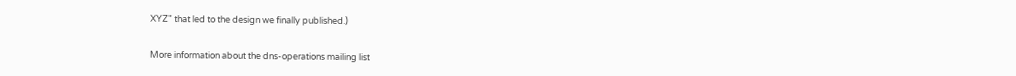XYZ" that led to the design we finally published.)


More information about the dns-operations mailing list